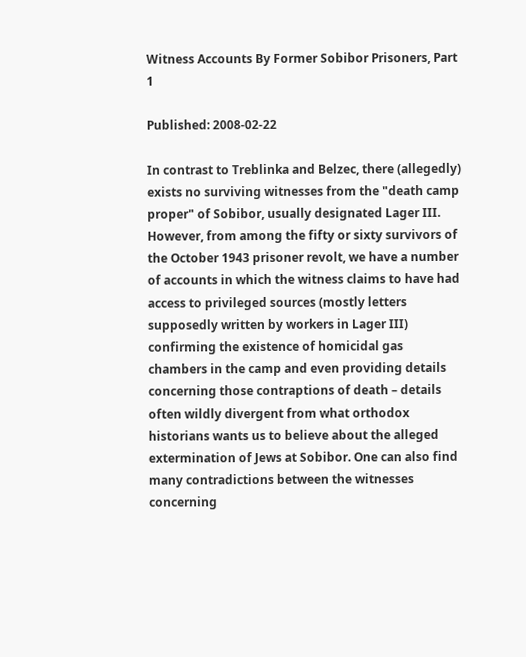Witness Accounts By Former Sobibor Prisoners, Part 1

Published: 2008-02-22

In contrast to Treblinka and Belzec, there (allegedly) exists no surviving witnesses from the "death camp proper" of Sobibor, usually designated Lager III. However, from among the fifty or sixty survivors of the October 1943 prisoner revolt, we have a number of accounts in which the witness claims to have had access to privileged sources (mostly letters supposedly written by workers in Lager III) confirming the existence of homicidal gas chambers in the camp and even providing details concerning those contraptions of death – details often wildly divergent from what orthodox historians wants us to believe about the alleged extermination of Jews at Sobibor. One can also find many contradictions between the witnesses concerning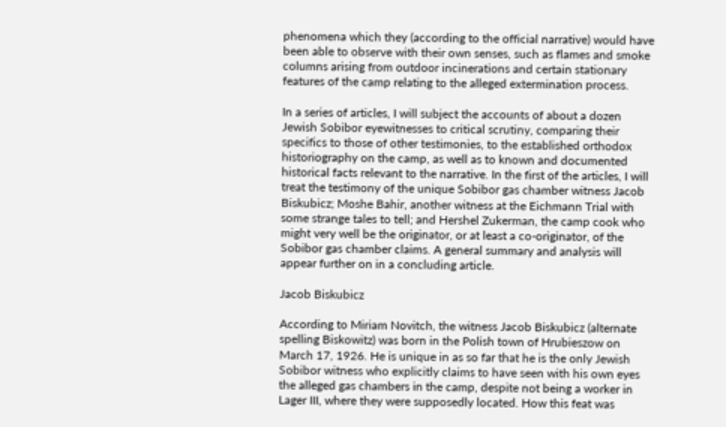phenomena which they (according to the official narrative) would have been able to observe with their own senses, such as flames and smoke columns arising from outdoor incinerations and certain stationary features of the camp relating to the alleged extermination process.

In a series of articles, I will subject the accounts of about a dozen Jewish Sobibor eyewitnesses to critical scrutiny, comparing their specifics to those of other testimonies, to the established orthodox historiography on the camp, as well as to known and documented historical facts relevant to the narrative. In the first of the articles, I will treat the testimony of the unique Sobibor gas chamber witness Jacob Biskubicz; Moshe Bahir, another witness at the Eichmann Trial with some strange tales to tell; and Hershel Zukerman, the camp cook who might very well be the originator, or at least a co-originator, of the Sobibor gas chamber claims. A general summary and analysis will appear further on in a concluding article.

Jacob Biskubicz

According to Miriam Novitch, the witness Jacob Biskubicz (alternate spelling Biskowitz) was born in the Polish town of Hrubieszow on March 17, 1926. He is unique in as so far that he is the only Jewish Sobibor witness who explicitly claims to have seen with his own eyes the alleged gas chambers in the camp, despite not being a worker in Lager III, where they were supposedly located. How this feat was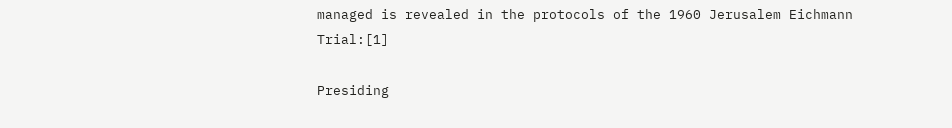managed is revealed in the protocols of the 1960 Jerusalem Eichmann Trial:[1]

Presiding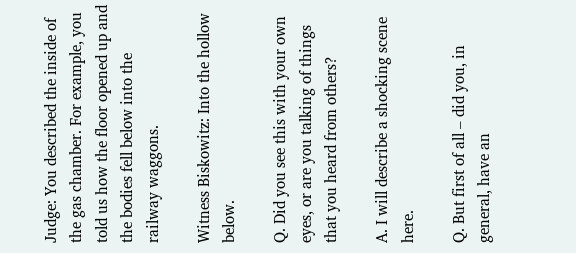Judge: You described the inside of the gas chamber. For example, you told us how the floor opened up and the bodies fell below into the railway waggons.

Witness Biskowitz: Into the hollow below.

Q. Did you see this with your own eyes, or are you talking of things that you heard from others?

A. I will describe a shocking scene here.

Q. But first of all – did you, in general, have an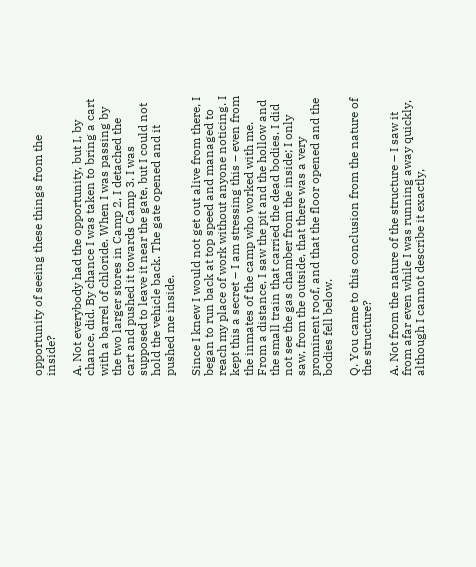opportunity of seeing these things from the inside?

A. Not everybody had the opportunity, but I, by chance, did. By chance I was taken to bring a cart with a barrel of chloride. When I was passing by the two larger stores in Camp 2, I detached the cart and pushed it towards Camp 3. I was supposed to leave it near the gate, but I could not hold the vehicle back. The gate opened and it pushed me inside.

Since I knew I would not get out alive from there, I began to run back at top speed and managed to reach my place of work without anyone noticing. I kept this a secret – I am stressing this – even from the inmates of the camp who worked with me. From a distance, I saw the pit and the hollow and the small train that carried the dead bodies. I did not see the gas chamber from the inside; I only saw, from the outside, that there was a very prominent roof, and that the floor opened and the bodies fell below.

Q. You came to this conclusion from the nature of the structure?

A. Not from the nature of the structure – I saw it from afar even while I was running away quickly, although I cannot describe it exactly,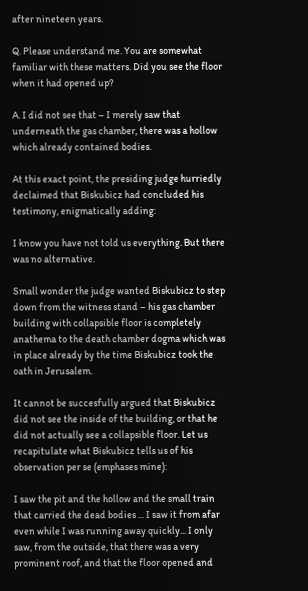after nineteen years.

Q. Please understand me. You are somewhat familiar with these matters. Did you see the floor when it had opened up?

A. I did not see that – I merely saw that underneath the gas chamber, there was a hollow which already contained bodies.

At this exact point, the presiding judge hurriedly declaimed that Biskubicz had concluded his testimony, enigmatically adding:

I know you have not told us everything. But there was no alternative.

Small wonder the judge wanted Biskubicz to step down from the witness stand – his gas chamber building with collapsible floor is completely anathema to the death chamber dogma which was in place already by the time Biskubicz took the oath in Jerusalem.

It cannot be succesfully argued that Biskubicz did not see the inside of the building, or that he did not actually see a collapsible floor. Let us recapitulate what Biskubicz tells us of his observation per se (emphases mine):

I saw the pit and the hollow and the small train that carried the dead bodies ... I saw it from afar even while I was running away quickly... I only saw, from the outside, that there was a very prominent roof, and that the floor opened and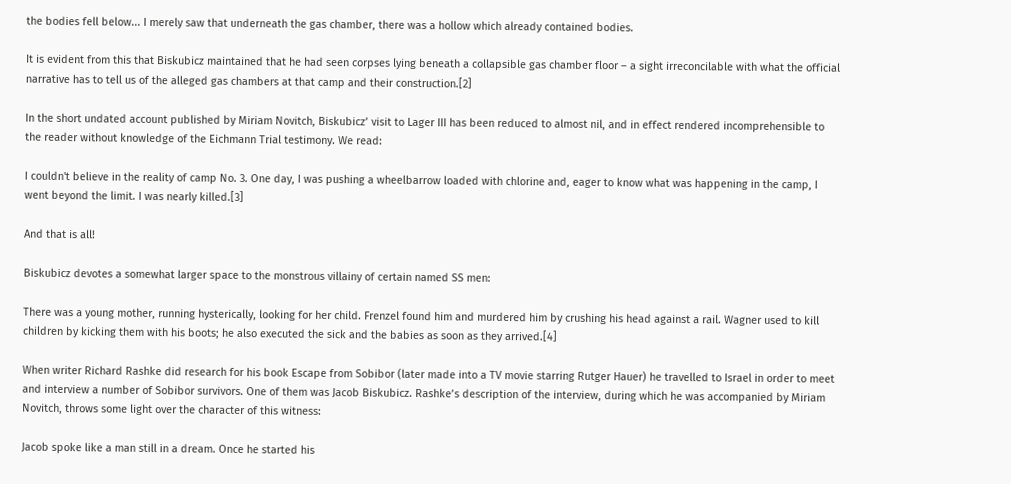the bodies fell below... I merely saw that underneath the gas chamber, there was a hollow which already contained bodies.

It is evident from this that Biskubicz maintained that he had seen corpses lying beneath a collapsible gas chamber floor – a sight irreconcilable with what the official narrative has to tell us of the alleged gas chambers at that camp and their construction.[2]

In the short undated account published by Miriam Novitch, Biskubicz’ visit to Lager III has been reduced to almost nil, and in effect rendered incomprehensible to the reader without knowledge of the Eichmann Trial testimony. We read:

I couldn't believe in the reality of camp No. 3. One day, I was pushing a wheelbarrow loaded with chlorine and, eager to know what was happening in the camp, I went beyond the limit. I was nearly killed.[3]

And that is all!

Biskubicz devotes a somewhat larger space to the monstrous villainy of certain named SS men:

There was a young mother, running hysterically, looking for her child. Frenzel found him and murdered him by crushing his head against a rail. Wagner used to kill children by kicking them with his boots; he also executed the sick and the babies as soon as they arrived.[4]

When writer Richard Rashke did research for his book Escape from Sobibor (later made into a TV movie starring Rutger Hauer) he travelled to Israel in order to meet and interview a number of Sobibor survivors. One of them was Jacob Biskubicz. Rashke’s description of the interview, during which he was accompanied by Miriam Novitch, throws some light over the character of this witness:

Jacob spoke like a man still in a dream. Once he started his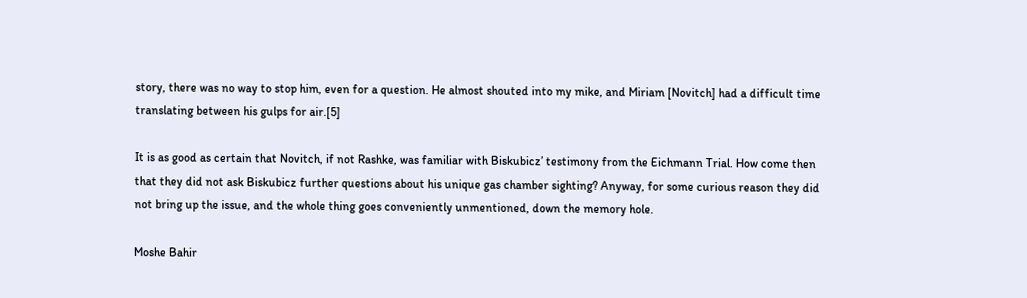story, there was no way to stop him, even for a question. He almost shouted into my mike, and Miriam [Novitch] had a difficult time translating between his gulps for air.[5]

It is as good as certain that Novitch, if not Rashke, was familiar with Biskubicz’ testimony from the Eichmann Trial. How come then that they did not ask Biskubicz further questions about his unique gas chamber sighting? Anyway, for some curious reason they did not bring up the issue, and the whole thing goes conveniently unmentioned, down the memory hole.

Moshe Bahir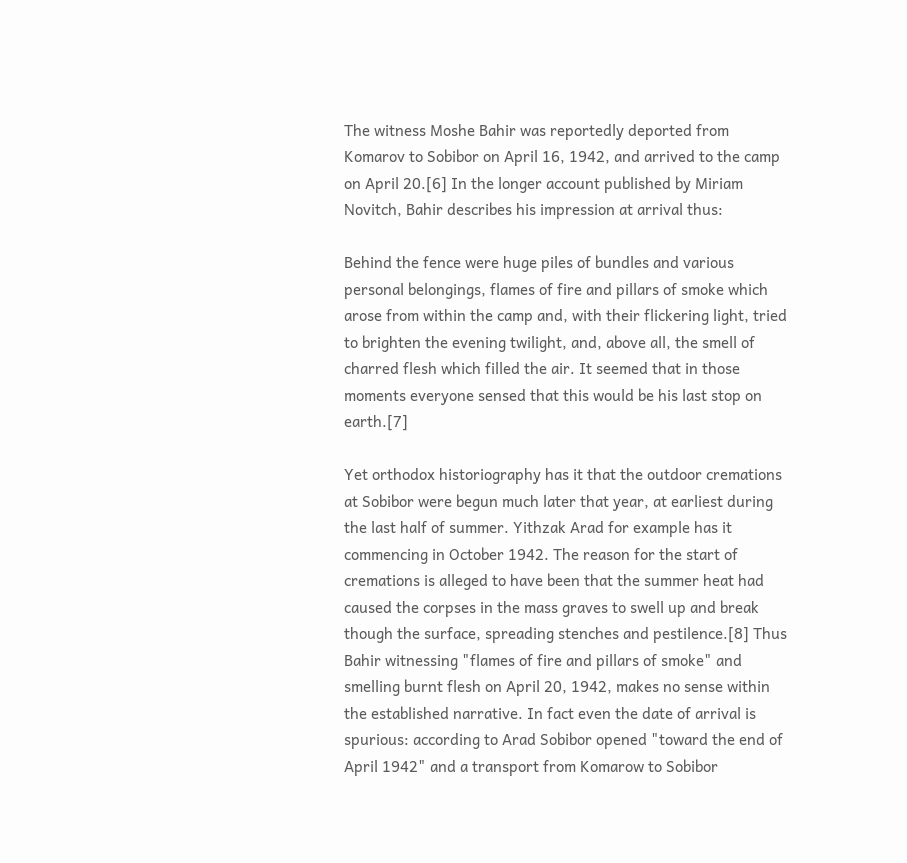The witness Moshe Bahir was reportedly deported from Komarov to Sobibor on April 16, 1942, and arrived to the camp on April 20.[6] In the longer account published by Miriam Novitch, Bahir describes his impression at arrival thus:

Behind the fence were huge piles of bundles and various personal belongings, flames of fire and pillars of smoke which arose from within the camp and, with their flickering light, tried to brighten the evening twilight, and, above all, the smell of charred flesh which filled the air. It seemed that in those moments everyone sensed that this would be his last stop on earth.[7]

Yet orthodox historiography has it that the outdoor cremations at Sobibor were begun much later that year, at earliest during the last half of summer. Yithzak Arad for example has it commencing in October 1942. The reason for the start of cremations is alleged to have been that the summer heat had caused the corpses in the mass graves to swell up and break though the surface, spreading stenches and pestilence.[8] Thus Bahir witnessing "flames of fire and pillars of smoke" and smelling burnt flesh on April 20, 1942, makes no sense within the established narrative. In fact even the date of arrival is spurious: according to Arad Sobibor opened "toward the end of April 1942" and a transport from Komarow to Sobibor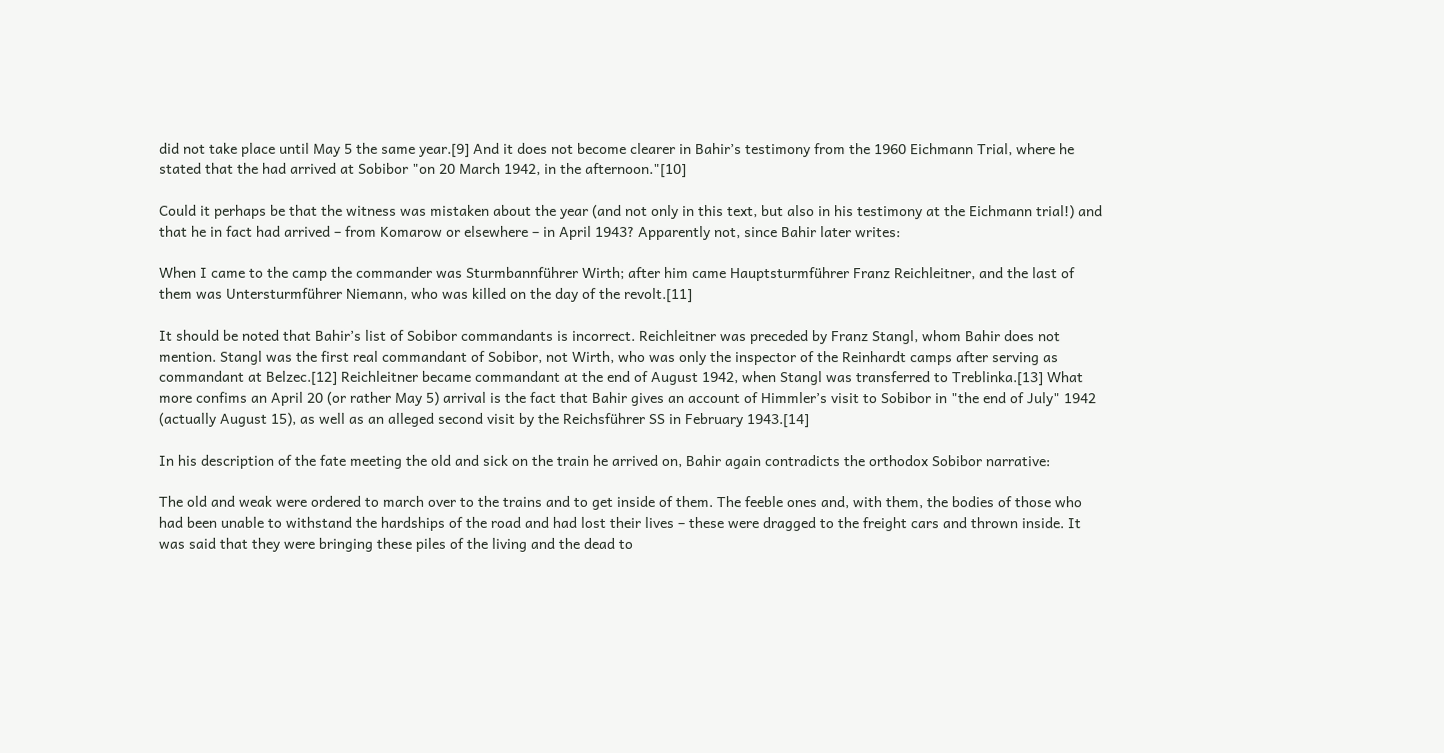did not take place until May 5 the same year.[9] And it does not become clearer in Bahir’s testimony from the 1960 Eichmann Trial, where he stated that the had arrived at Sobibor "on 20 March 1942, in the afternoon."[10]

Could it perhaps be that the witness was mistaken about the year (and not only in this text, but also in his testimony at the Eichmann trial!) and that he in fact had arrived – from Komarow or elsewhere – in April 1943? Apparently not, since Bahir later writes:

When I came to the camp the commander was Sturmbannführer Wirth; after him came Hauptsturmführer Franz Reichleitner, and the last of them was Untersturmführer Niemann, who was killed on the day of the revolt.[11]

It should be noted that Bahir’s list of Sobibor commandants is incorrect. Reichleitner was preceded by Franz Stangl, whom Bahir does not mention. Stangl was the first real commandant of Sobibor, not Wirth, who was only the inspector of the Reinhardt camps after serving as commandant at Belzec.[12] Reichleitner became commandant at the end of August 1942, when Stangl was transferred to Treblinka.[13] What more confims an April 20 (or rather May 5) arrival is the fact that Bahir gives an account of Himmler’s visit to Sobibor in "the end of July" 1942 (actually August 15), as well as an alleged second visit by the Reichsführer SS in February 1943.[14]

In his description of the fate meeting the old and sick on the train he arrived on, Bahir again contradicts the orthodox Sobibor narrative:

The old and weak were ordered to march over to the trains and to get inside of them. The feeble ones and, with them, the bodies of those who had been unable to withstand the hardships of the road and had lost their lives – these were dragged to the freight cars and thrown inside. It was said that they were bringing these piles of the living and the dead to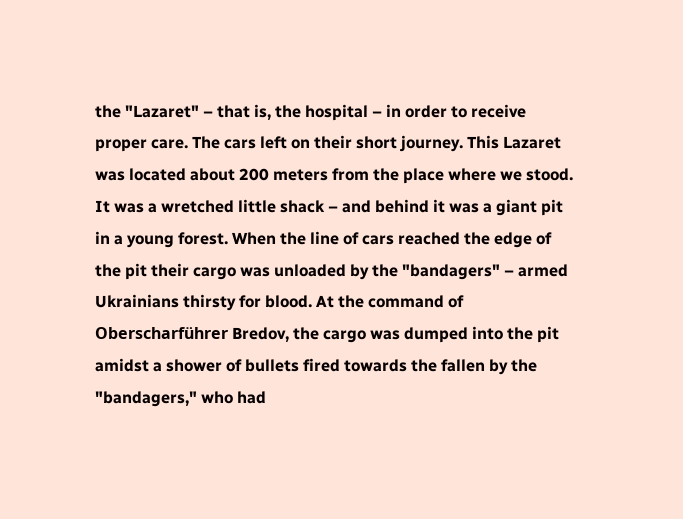the "Lazaret" – that is, the hospital – in order to receive proper care. The cars left on their short journey. This Lazaret was located about 200 meters from the place where we stood. It was a wretched little shack – and behind it was a giant pit in a young forest. When the line of cars reached the edge of the pit their cargo was unloaded by the "bandagers" – armed Ukrainians thirsty for blood. At the command of Oberscharführer Bredov, the cargo was dumped into the pit amidst a shower of bullets fired towards the fallen by the "bandagers," who had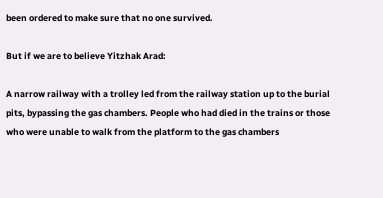been ordered to make sure that no one survived.

But if we are to believe Yitzhak Arad:

A narrow railway with a trolley led from the railway station up to the burial pits, bypassing the gas chambers. People who had died in the trains or those who were unable to walk from the platform to the gas chambers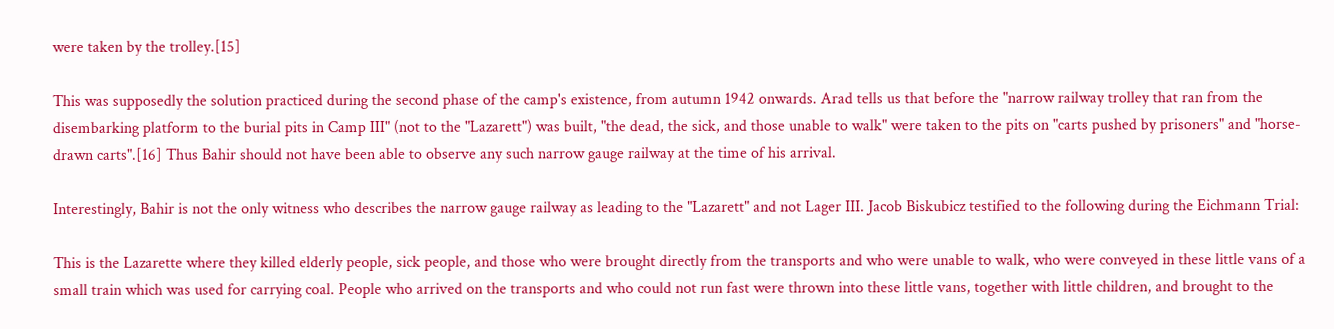were taken by the trolley.[15]

This was supposedly the solution practiced during the second phase of the camp's existence, from autumn 1942 onwards. Arad tells us that before the "narrow railway trolley that ran from the disembarking platform to the burial pits in Camp III" (not to the "Lazarett") was built, "the dead, the sick, and those unable to walk" were taken to the pits on "carts pushed by prisoners" and "horse-drawn carts".[16] Thus Bahir should not have been able to observe any such narrow gauge railway at the time of his arrival.

Interestingly, Bahir is not the only witness who describes the narrow gauge railway as leading to the "Lazarett" and not Lager III. Jacob Biskubicz testified to the following during the Eichmann Trial:

This is the Lazarette where they killed elderly people, sick people, and those who were brought directly from the transports and who were unable to walk, who were conveyed in these little vans of a small train which was used for carrying coal. People who arrived on the transports and who could not run fast were thrown into these little vans, together with little children, and brought to the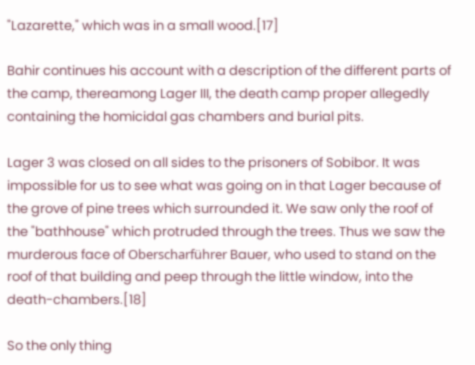"Lazarette," which was in a small wood.[17]

Bahir continues his account with a description of the different parts of the camp, thereamong Lager III, the death camp proper allegedly containing the homicidal gas chambers and burial pits.

Lager 3 was closed on all sides to the prisoners of Sobibor. It was impossible for us to see what was going on in that Lager because of the grove of pine trees which surrounded it. We saw only the roof of the "bathhouse" which protruded through the trees. Thus we saw the murderous face of Oberscharführer Bauer, who used to stand on the roof of that building and peep through the little window, into the death-chambers.[18]

So the only thing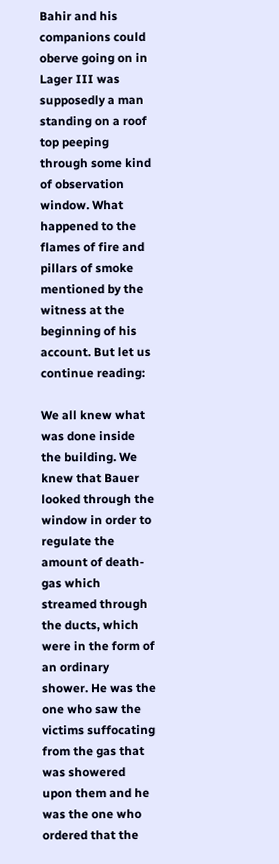Bahir and his companions could oberve going on in Lager III was supposedly a man standing on a roof top peeping through some kind of observation window. What happened to the flames of fire and pillars of smoke mentioned by the witness at the beginning of his account. But let us continue reading:

We all knew what was done inside the building. We knew that Bauer looked through the window in order to regulate the amount of death-gas which streamed through the ducts, which were in the form of an ordinary shower. He was the one who saw the victims suffocating from the gas that was showered upon them and he was the one who ordered that the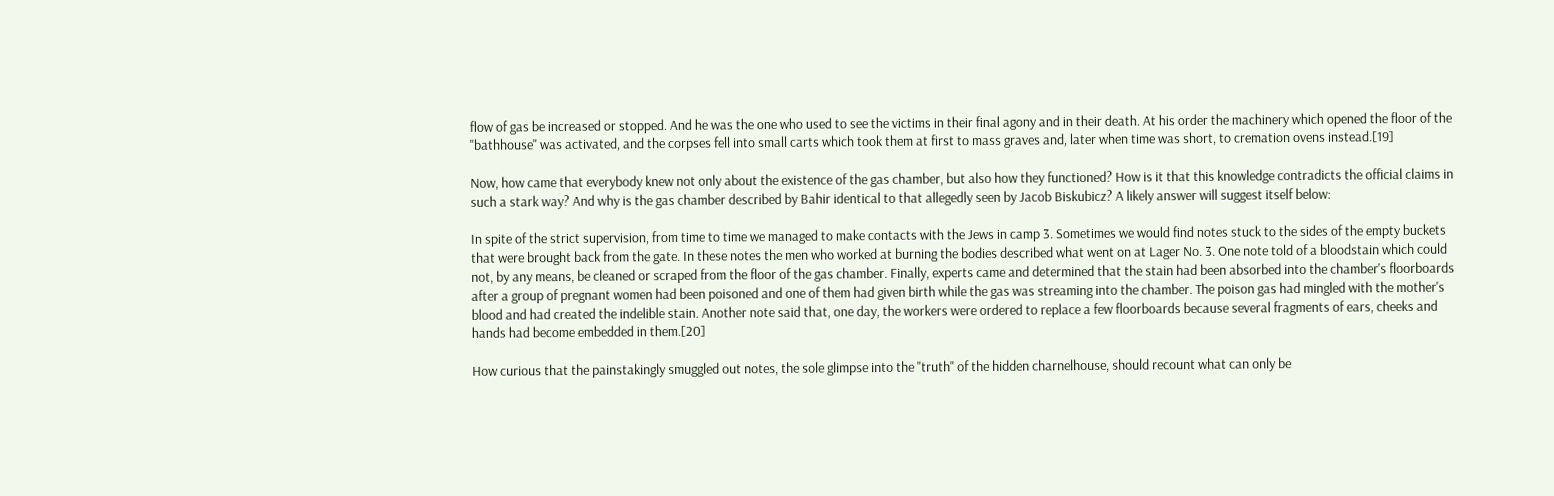flow of gas be increased or stopped. And he was the one who used to see the victims in their final agony and in their death. At his order the machinery which opened the floor of the "bathhouse" was activated, and the corpses fell into small carts which took them at first to mass graves and, later when time was short, to cremation ovens instead.[19]

Now, how came that everybody knew not only about the existence of the gas chamber, but also how they functioned? How is it that this knowledge contradicts the official claims in such a stark way? And why is the gas chamber described by Bahir identical to that allegedly seen by Jacob Biskubicz? A likely answer will suggest itself below:

In spite of the strict supervision, from time to time we managed to make contacts with the Jews in camp 3. Sometimes we would find notes stuck to the sides of the empty buckets that were brought back from the gate. In these notes the men who worked at burning the bodies described what went on at Lager No. 3. One note told of a bloodstain which could not, by any means, be cleaned or scraped from the floor of the gas chamber. Finally, experts came and determined that the stain had been absorbed into the chamber's floorboards after a group of pregnant women had been poisoned and one of them had given birth while the gas was streaming into the chamber. The poison gas had mingled with the mother's blood and had created the indelible stain. Another note said that, one day, the workers were ordered to replace a few floorboards because several fragments of ears, cheeks and hands had become embedded in them.[20]

How curious that the painstakingly smuggled out notes, the sole glimpse into the "truth" of the hidden charnelhouse, should recount what can only be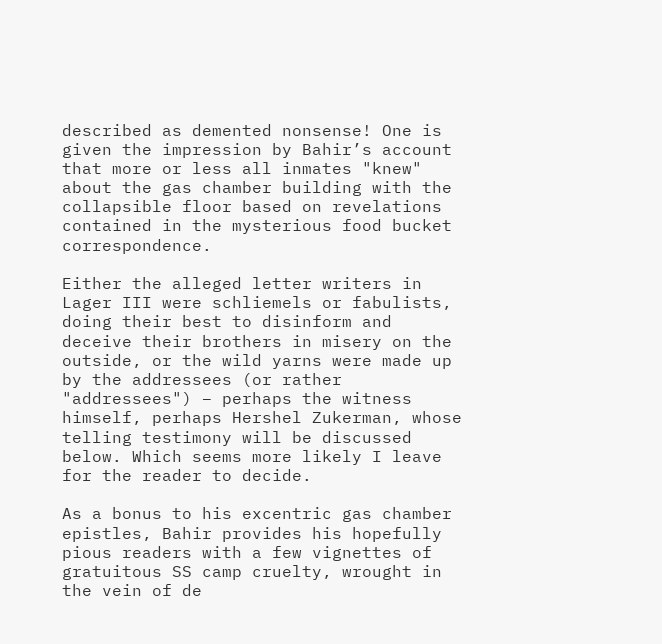described as demented nonsense! One is given the impression by Bahir’s account that more or less all inmates "knew" about the gas chamber building with the collapsible floor based on revelations contained in the mysterious food bucket correspondence.

Either the alleged letter writers in Lager III were schliemels or fabulists, doing their best to disinform and deceive their brothers in misery on the outside, or the wild yarns were made up by the addressees (or rather "addressees") – perhaps the witness himself, perhaps Hershel Zukerman, whose telling testimony will be discussed below. Which seems more likely I leave for the reader to decide.

As a bonus to his excentric gas chamber epistles, Bahir provides his hopefully pious readers with a few vignettes of gratuitous SS camp cruelty, wrought in the vein of de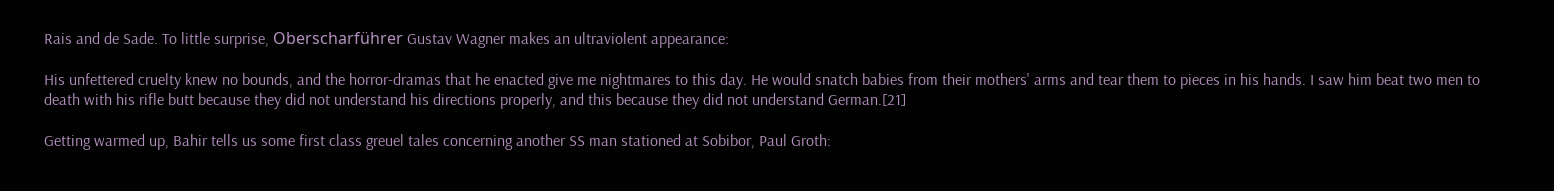Rais and de Sade. To little surprise, Oberscharführer Gustav Wagner makes an ultraviolent appearance:

His unfettered cruelty knew no bounds, and the horror-dramas that he enacted give me nightmares to this day. He would snatch babies from their mothers' arms and tear them to pieces in his hands. I saw him beat two men to death with his rifle butt because they did not understand his directions properly, and this because they did not understand German.[21]

Getting warmed up, Bahir tells us some first class greuel tales concerning another SS man stationed at Sobibor, Paul Groth: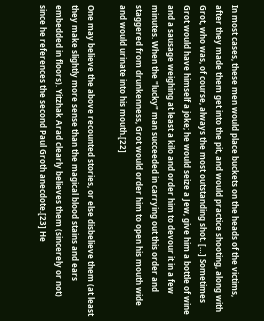In most cases, these men would place buckets on the heads of the victims, after they made them get into the pit, and would practice shooting, along with Grot, who was, of course, always the most outstanding shot. […] Sometimes Grot would have himself a joke; he would seize a Jew, give him a bottle of wine and a sausage weighing at least a kilo and order him to devour it in a few minutes. When the "lucky" man succeeded in carrying out this order and staggered from drunkenness, Grot would order him to open his mouth wide and would urinate into his mouth.[22]

One may believe the above recounted stories, or else disbelieve them (at least they make slightly more sense than the magical blood stains and ears embedded in floors). Yitzhak Arad clearly believes them (sincerely or not) since he references the second Paul Groth anecdote.[23] He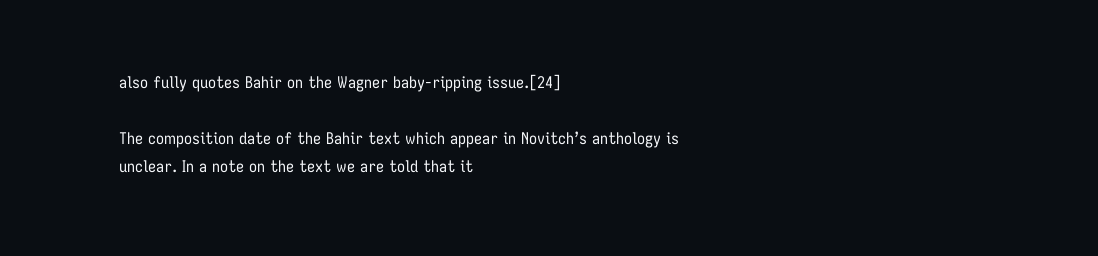also fully quotes Bahir on the Wagner baby-ripping issue.[24]

The composition date of the Bahir text which appear in Novitch’s anthology is unclear. In a note on the text we are told that it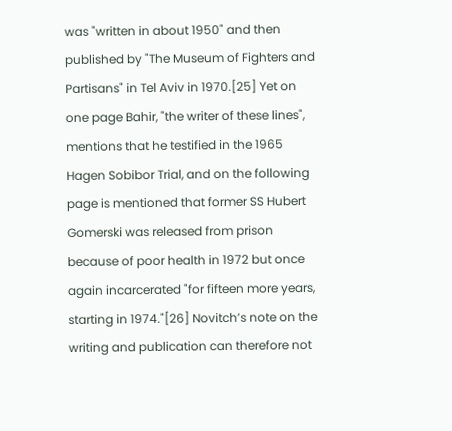was "written in about 1950" and then published by "The Museum of Fighters and Partisans" in Tel Aviv in 1970.[25] Yet on one page Bahir, "the writer of these lines", mentions that he testified in the 1965 Hagen Sobibor Trial, and on the following page is mentioned that former SS Hubert Gomerski was released from prison because of poor health in 1972 but once again incarcerated "for fifteen more years, starting in 1974."[26] Novitch’s note on the writing and publication can therefore not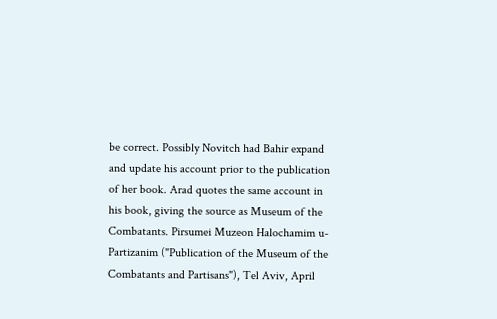be correct. Possibly Novitch had Bahir expand and update his account prior to the publication of her book. Arad quotes the same account in his book, giving the source as Museum of the Combatants. Pirsumei Muzeon Halochamim u-Partizanim ("Publication of the Museum of the Combatants and Partisans"), Tel Aviv, April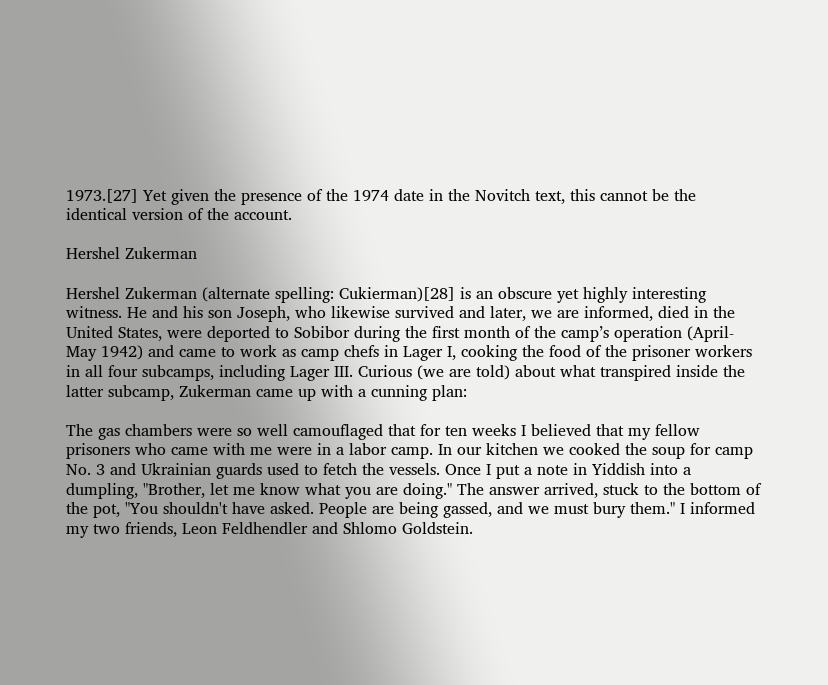1973.[27] Yet given the presence of the 1974 date in the Novitch text, this cannot be the identical version of the account.

Hershel Zukerman

Hershel Zukerman (alternate spelling: Cukierman)[28] is an obscure yet highly interesting witness. He and his son Joseph, who likewise survived and later, we are informed, died in the United States, were deported to Sobibor during the first month of the camp’s operation (April-May 1942) and came to work as camp chefs in Lager I, cooking the food of the prisoner workers in all four subcamps, including Lager III. Curious (we are told) about what transpired inside the latter subcamp, Zukerman came up with a cunning plan:

The gas chambers were so well camouflaged that for ten weeks I believed that my fellow prisoners who came with me were in a labor camp. In our kitchen we cooked the soup for camp No. 3 and Ukrainian guards used to fetch the vessels. Once I put a note in Yiddish into a dumpling, "Brother, let me know what you are doing." The answer arrived, stuck to the bottom of the pot, "You shouldn't have asked. People are being gassed, and we must bury them." I informed my two friends, Leon Feldhendler and Shlomo Goldstein.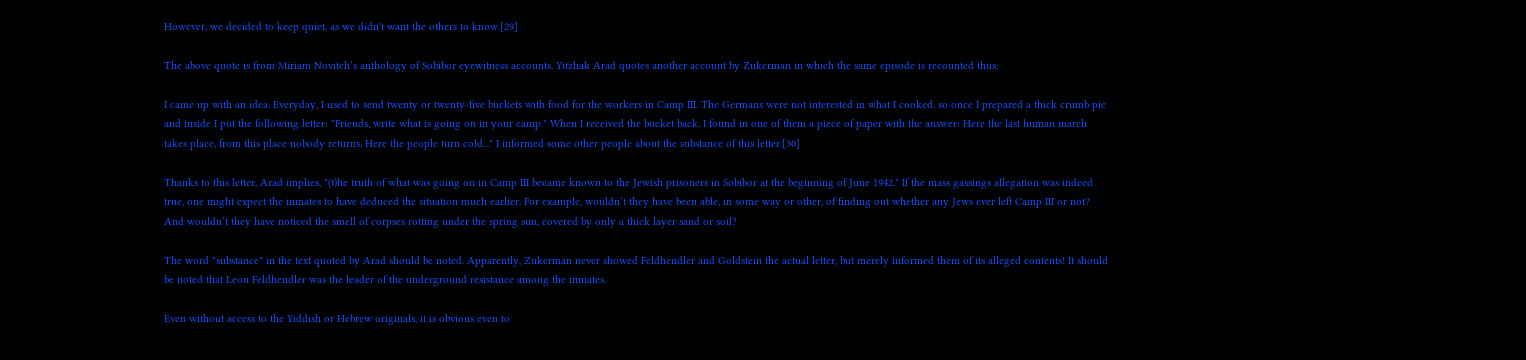However, we decided to keep quiet, as we didn't want the others to know.[29]

The above quote is from Miriam Novitch’s anthology of Sobibor eyewitness accounts. Yitzhak Arad quotes another account by Zukerman in which the same episode is recounted thus:

I came up with an idea. Everyday, I used to send twenty or twenty-five buckets with food for the workers in Camp III. The Germans were not interested in what I cooked, so once I prepared a thick crumb pie and inside I put the following letter: "Friends, write what is going on in your camp." When I received the bucket back, I found in one of them a piece of paper with the answer: Here the last human march takes place, from this place nobody returns. Here the people turn cold..." I informed some other people about the substance of this letter.[30]

Thanks to this letter, Arad implies, "(t)he truth of what was going on in Camp III became known to the Jewish prisoners in Sobibor at the beginning of June 1942." If the mass gassings allegation was indeed true, one might expect the inmates to have deduced the situation much earlier. For example, wouldn’t they have been able, in some way or other, of finding out whether any Jews ever left Camp III or not? And wouldn’t they have noticed the smell of corpses rotting under the spring sun, covered by only a thick layer sand or soil?

The word "substance" in the text quoted by Arad should be noted. Apparently, Zukerman never showed Feldhendler and Goldstein the actual letter, but merely informed them of its alleged contents! It should be noted that Leon Feldhendler was the leader of the underground resistance among the inmates.

Even without access to the Yiddish or Hebrew originals, it is obvious even to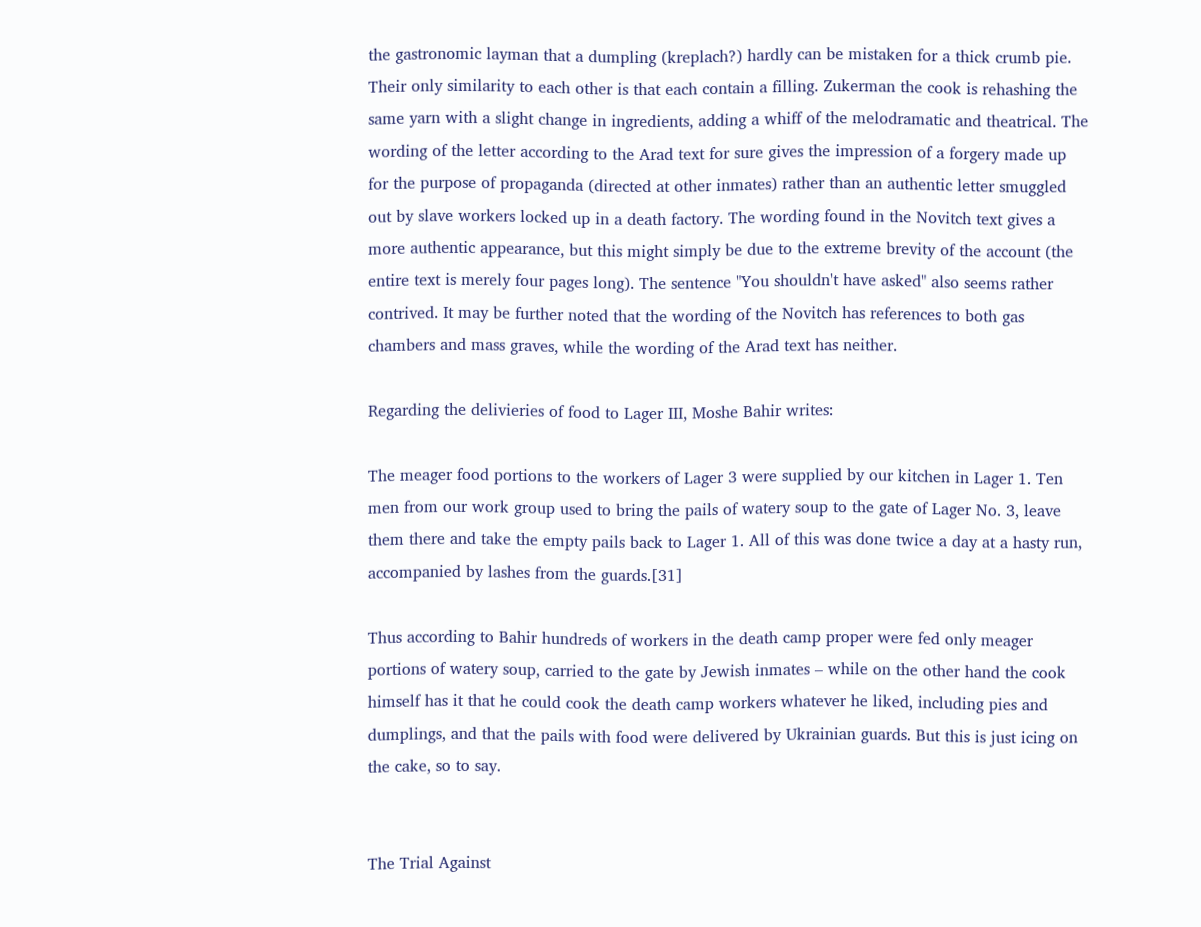the gastronomic layman that a dumpling (kreplach?) hardly can be mistaken for a thick crumb pie. Their only similarity to each other is that each contain a filling. Zukerman the cook is rehashing the same yarn with a slight change in ingredients, adding a whiff of the melodramatic and theatrical. The wording of the letter according to the Arad text for sure gives the impression of a forgery made up for the purpose of propaganda (directed at other inmates) rather than an authentic letter smuggled out by slave workers locked up in a death factory. The wording found in the Novitch text gives a more authentic appearance, but this might simply be due to the extreme brevity of the account (the entire text is merely four pages long). The sentence "You shouldn't have asked" also seems rather contrived. It may be further noted that the wording of the Novitch has references to both gas chambers and mass graves, while the wording of the Arad text has neither.

Regarding the delivieries of food to Lager III, Moshe Bahir writes:

The meager food portions to the workers of Lager 3 were supplied by our kitchen in Lager 1. Ten men from our work group used to bring the pails of watery soup to the gate of Lager No. 3, leave them there and take the empty pails back to Lager 1. All of this was done twice a day at a hasty run, accompanied by lashes from the guards.[31]

Thus according to Bahir hundreds of workers in the death camp proper were fed only meager portions of watery soup, carried to the gate by Jewish inmates – while on the other hand the cook himself has it that he could cook the death camp workers whatever he liked, including pies and dumplings, and that the pails with food were delivered by Ukrainian guards. But this is just icing on the cake, so to say.


The Trial Against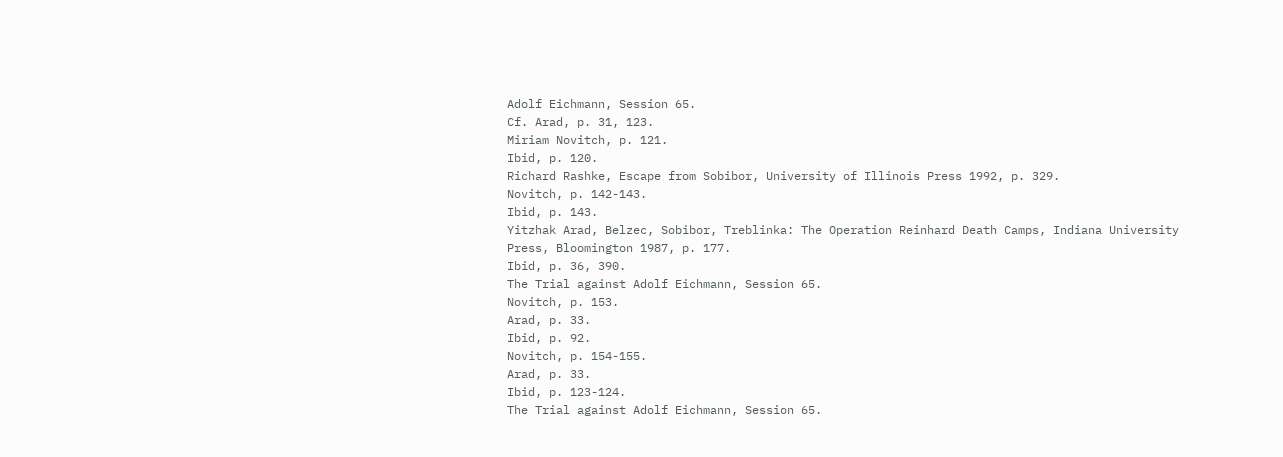Adolf Eichmann, Session 65.
Cf. Arad, p. 31, 123.
Miriam Novitch, p. 121.
Ibid, p. 120.
Richard Rashke, Escape from Sobibor, University of Illinois Press 1992, p. 329.
Novitch, p. 142-143.
Ibid, p. 143.
Yitzhak Arad, Belzec, Sobibor, Treblinka: The Operation Reinhard Death Camps, Indiana University Press, Bloomington 1987, p. 177.
Ibid, p. 36, 390.
The Trial against Adolf Eichmann, Session 65.
Novitch, p. 153.
Arad, p. 33.
Ibid, p. 92.
Novitch, p. 154-155.
Arad, p. 33.
Ibid, p. 123-124.
The Trial against Adolf Eichmann, Session 65.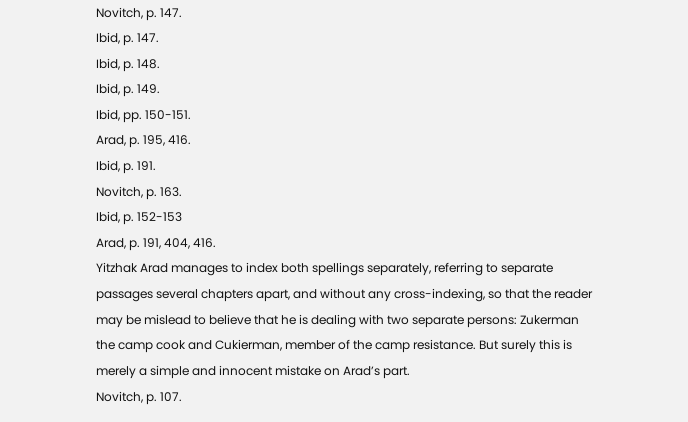Novitch, p. 147.
Ibid, p. 147.
Ibid, p. 148.
Ibid, p. 149.
Ibid, pp. 150-151.
Arad, p. 195, 416.
Ibid, p. 191.
Novitch, p. 163.
Ibid, p. 152-153
Arad, p. 191, 404, 416.
Yitzhak Arad manages to index both spellings separately, referring to separate passages several chapters apart, and without any cross-indexing, so that the reader may be mislead to believe that he is dealing with two separate persons: Zukerman the camp cook and Cukierman, member of the camp resistance. But surely this is merely a simple and innocent mistake on Arad’s part.
Novitch, p. 107.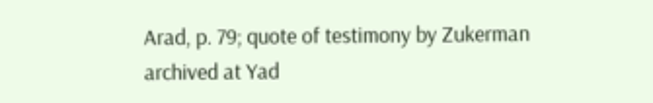Arad, p. 79; quote of testimony by Zukerman archived at Yad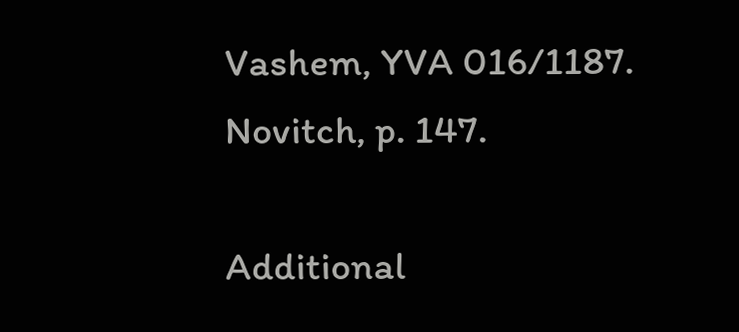Vashem, YVA 016/1187.
Novitch, p. 147.

Additional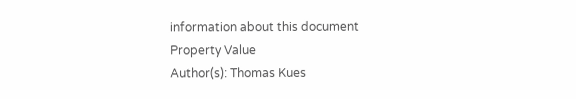information about this document
Property Value
Author(s): Thomas Kues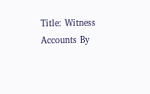Title: Witness Accounts By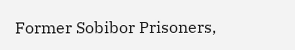Former Sobibor Prisoners,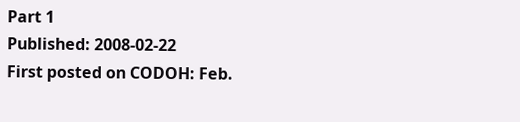Part 1
Published: 2008-02-22
First posted on CODOH: Feb.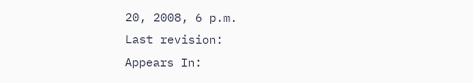20, 2008, 6 p.m.
Last revision:
Appears In: